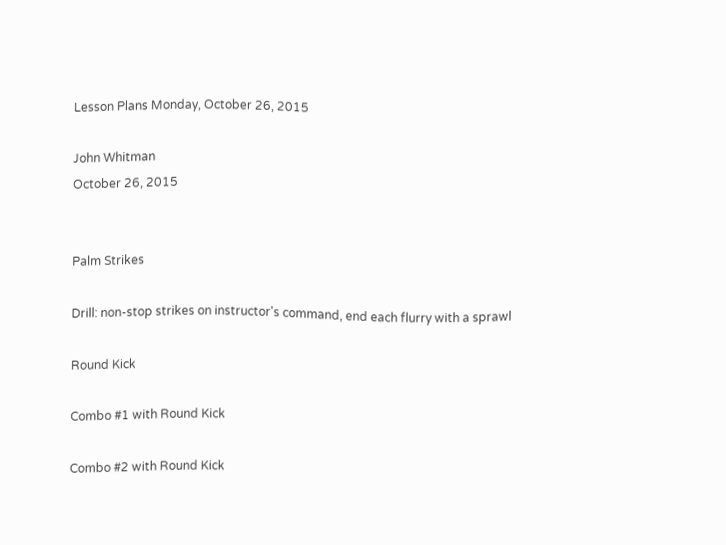Lesson Plans Monday, October 26, 2015

John Whitman
October 26, 2015


Palm Strikes

Drill: non-stop strikes on instructor's command, end each flurry with a sprawl

Round Kick

Combo #1 with Round Kick

Combo #2 with Round Kick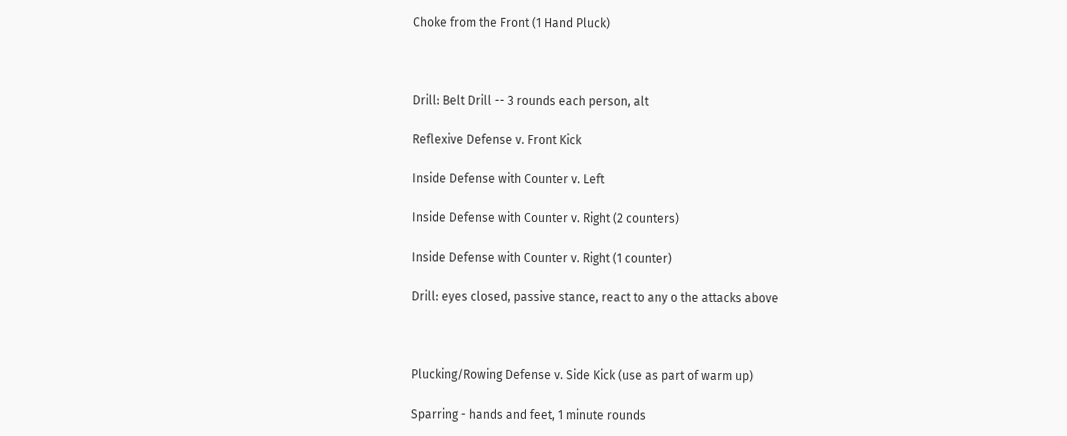Choke from the Front (1 Hand Pluck)



Drill: Belt Drill -- 3 rounds each person, alt

Reflexive Defense v. Front Kick

Inside Defense with Counter v. Left

Inside Defense with Counter v. Right (2 counters)

Inside Defense with Counter v. Right (1 counter)

Drill: eyes closed, passive stance, react to any o the attacks above



Plucking/Rowing Defense v. Side Kick (use as part of warm up)

Sparring - hands and feet, 1 minute rounds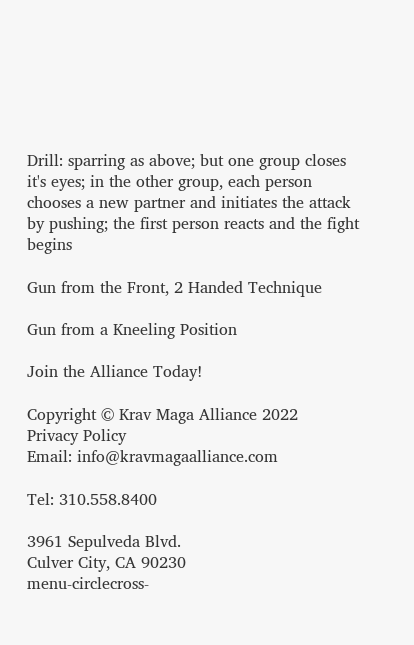Drill: sparring as above; but one group closes it's eyes; in the other group, each person chooses a new partner and initiates the attack by pushing; the first person reacts and the fight begins

Gun from the Front, 2 Handed Technique

Gun from a Kneeling Position

Join the Alliance Today!

Copyright © Krav Maga Alliance 2022
Privacy Policy
Email: info@kravmagaalliance.com

Tel: 310.558.8400

3961 Sepulveda Blvd.
Culver City, CA 90230
menu-circlecross-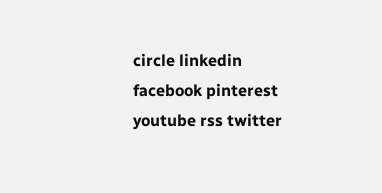circle linkedin facebook pinterest youtube rss twitter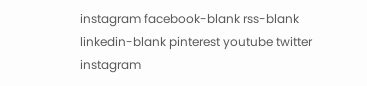instagram facebook-blank rss-blank linkedin-blank pinterest youtube twitter instagram